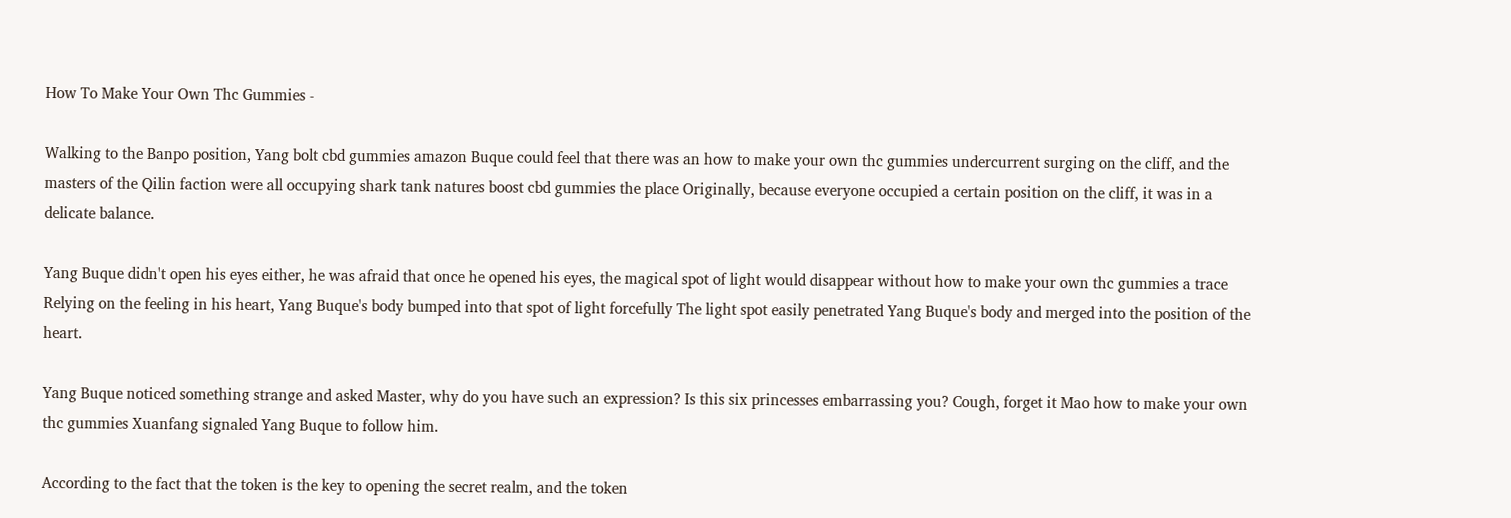How To Make Your Own Thc Gummies -

Walking to the Banpo position, Yang bolt cbd gummies amazon Buque could feel that there was an how to make your own thc gummies undercurrent surging on the cliff, and the masters of the Qilin faction were all occupying shark tank natures boost cbd gummies the place Originally, because everyone occupied a certain position on the cliff, it was in a delicate balance.

Yang Buque didn't open his eyes either, he was afraid that once he opened his eyes, the magical spot of light would disappear without how to make your own thc gummies a trace Relying on the feeling in his heart, Yang Buque's body bumped into that spot of light forcefully The light spot easily penetrated Yang Buque's body and merged into the position of the heart.

Yang Buque noticed something strange and asked Master, why do you have such an expression? Is this six princesses embarrassing you? Cough, forget it Mao how to make your own thc gummies Xuanfang signaled Yang Buque to follow him.

According to the fact that the token is the key to opening the secret realm, and the token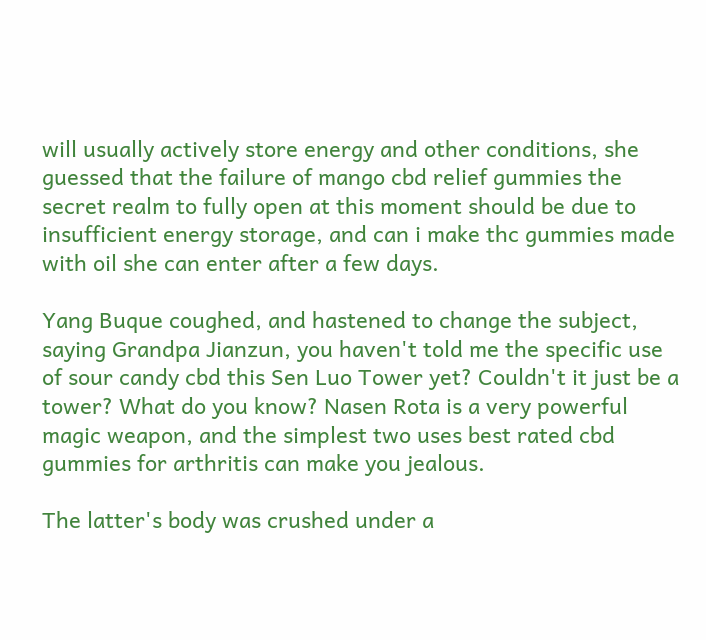will usually actively store energy and other conditions, she guessed that the failure of mango cbd relief gummies the secret realm to fully open at this moment should be due to insufficient energy storage, and can i make thc gummies made with oil she can enter after a few days.

Yang Buque coughed, and hastened to change the subject, saying Grandpa Jianzun, you haven't told me the specific use of sour candy cbd this Sen Luo Tower yet? Couldn't it just be a tower? What do you know? Nasen Rota is a very powerful magic weapon, and the simplest two uses best rated cbd gummies for arthritis can make you jealous.

The latter's body was crushed under a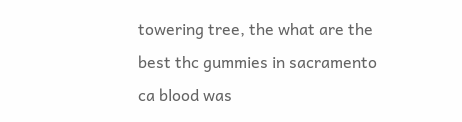towering tree, the what are the best thc gummies in sacramento ca blood was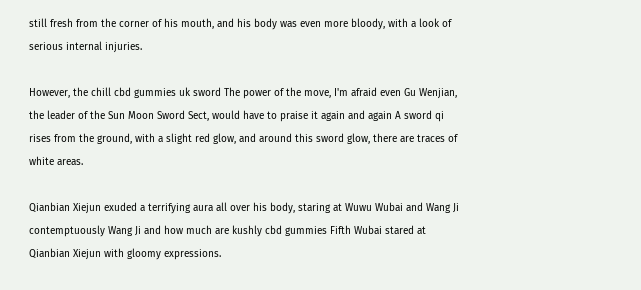still fresh from the corner of his mouth, and his body was even more bloody, with a look of serious internal injuries.

However, the chill cbd gummies uk sword The power of the move, I'm afraid even Gu Wenjian, the leader of the Sun Moon Sword Sect, would have to praise it again and again A sword qi rises from the ground, with a slight red glow, and around this sword glow, there are traces of white areas.

Qianbian Xiejun exuded a terrifying aura all over his body, staring at Wuwu Wubai and Wang Ji contemptuously Wang Ji and how much are kushly cbd gummies Fifth Wubai stared at Qianbian Xiejun with gloomy expressions.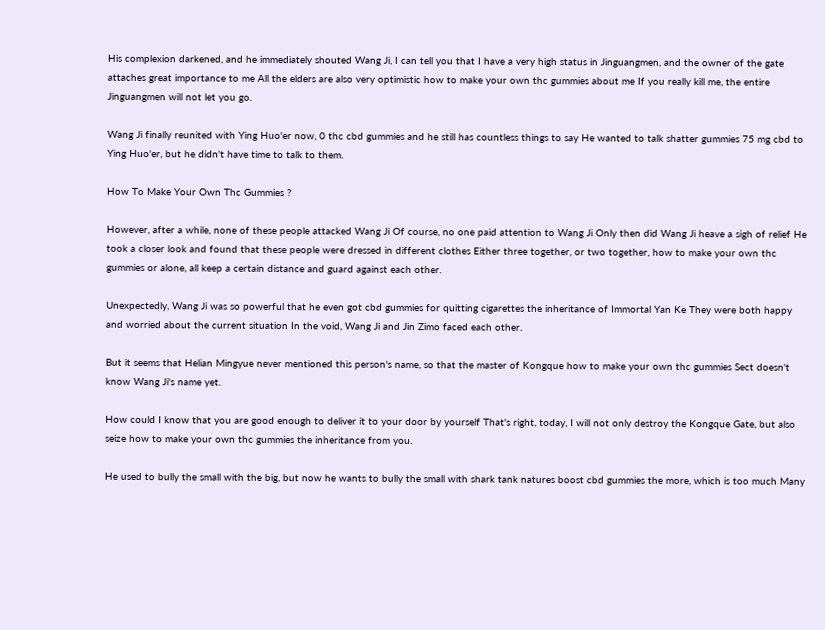His complexion darkened, and he immediately shouted Wang Ji, I can tell you that I have a very high status in Jinguangmen, and the owner of the gate attaches great importance to me All the elders are also very optimistic how to make your own thc gummies about me If you really kill me, the entire Jinguangmen will not let you go.

Wang Ji finally reunited with Ying Huo'er now, 0 thc cbd gummies and he still has countless things to say He wanted to talk shatter gummies 75 mg cbd to Ying Huo'er, but he didn't have time to talk to them.

How To Make Your Own Thc Gummies ?

However, after a while, none of these people attacked Wang Ji Of course, no one paid attention to Wang Ji Only then did Wang Ji heave a sigh of relief He took a closer look and found that these people were dressed in different clothes Either three together, or two together, how to make your own thc gummies or alone, all keep a certain distance and guard against each other.

Unexpectedly, Wang Ji was so powerful that he even got cbd gummies for quitting cigarettes the inheritance of Immortal Yan Ke They were both happy and worried about the current situation In the void, Wang Ji and Jin Zimo faced each other.

But it seems that Helian Mingyue never mentioned this person's name, so that the master of Kongque how to make your own thc gummies Sect doesn't know Wang Ji's name yet.

How could I know that you are good enough to deliver it to your door by yourself That's right, today, I will not only destroy the Kongque Gate, but also seize how to make your own thc gummies the inheritance from you.

He used to bully the small with the big, but now he wants to bully the small with shark tank natures boost cbd gummies the more, which is too much Many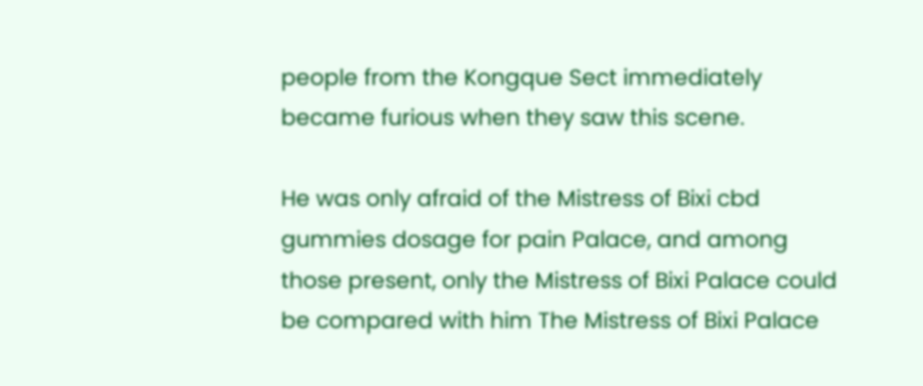people from the Kongque Sect immediately became furious when they saw this scene.

He was only afraid of the Mistress of Bixi cbd gummies dosage for pain Palace, and among those present, only the Mistress of Bixi Palace could be compared with him The Mistress of Bixi Palace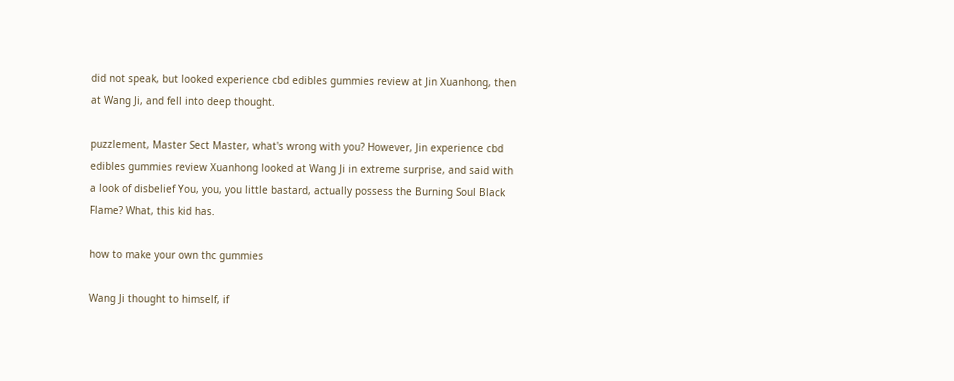did not speak, but looked experience cbd edibles gummies review at Jin Xuanhong, then at Wang Ji, and fell into deep thought.

puzzlement, Master Sect Master, what's wrong with you? However, Jin experience cbd edibles gummies review Xuanhong looked at Wang Ji in extreme surprise, and said with a look of disbelief You, you, you little bastard, actually possess the Burning Soul Black Flame? What, this kid has.

how to make your own thc gummies

Wang Ji thought to himself, if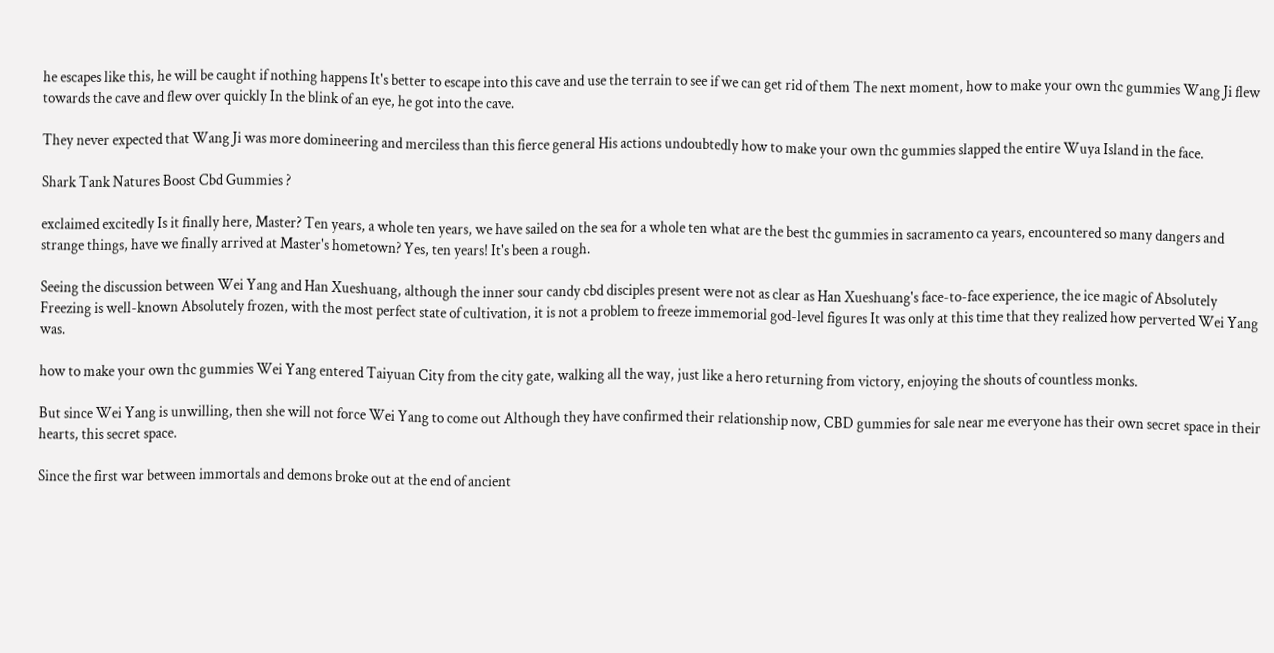he escapes like this, he will be caught if nothing happens It's better to escape into this cave and use the terrain to see if we can get rid of them The next moment, how to make your own thc gummies Wang Ji flew towards the cave and flew over quickly In the blink of an eye, he got into the cave.

They never expected that Wang Ji was more domineering and merciless than this fierce general His actions undoubtedly how to make your own thc gummies slapped the entire Wuya Island in the face.

Shark Tank Natures Boost Cbd Gummies ?

exclaimed excitedly Is it finally here, Master? Ten years, a whole ten years, we have sailed on the sea for a whole ten what are the best thc gummies in sacramento ca years, encountered so many dangers and strange things, have we finally arrived at Master's hometown? Yes, ten years! It's been a rough.

Seeing the discussion between Wei Yang and Han Xueshuang, although the inner sour candy cbd disciples present were not as clear as Han Xueshuang's face-to-face experience, the ice magic of Absolutely Freezing is well-known Absolutely frozen, with the most perfect state of cultivation, it is not a problem to freeze immemorial god-level figures It was only at this time that they realized how perverted Wei Yang was.

how to make your own thc gummies Wei Yang entered Taiyuan City from the city gate, walking all the way, just like a hero returning from victory, enjoying the shouts of countless monks.

But since Wei Yang is unwilling, then she will not force Wei Yang to come out Although they have confirmed their relationship now, CBD gummies for sale near me everyone has their own secret space in their hearts, this secret space.

Since the first war between immortals and demons broke out at the end of ancient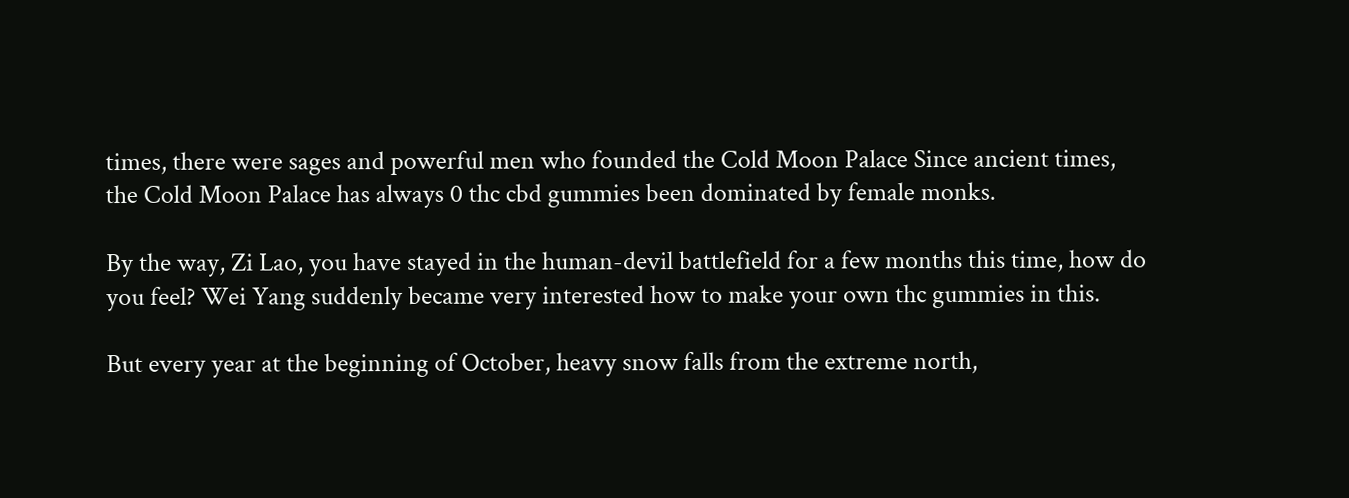times, there were sages and powerful men who founded the Cold Moon Palace Since ancient times, the Cold Moon Palace has always 0 thc cbd gummies been dominated by female monks.

By the way, Zi Lao, you have stayed in the human-devil battlefield for a few months this time, how do you feel? Wei Yang suddenly became very interested how to make your own thc gummies in this.

But every year at the beginning of October, heavy snow falls from the extreme north,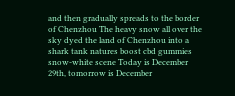and then gradually spreads to the border of Chenzhou The heavy snow all over the sky dyed the land of Chenzhou into a shark tank natures boost cbd gummies snow-white scene Today is December 29th, tomorrow is December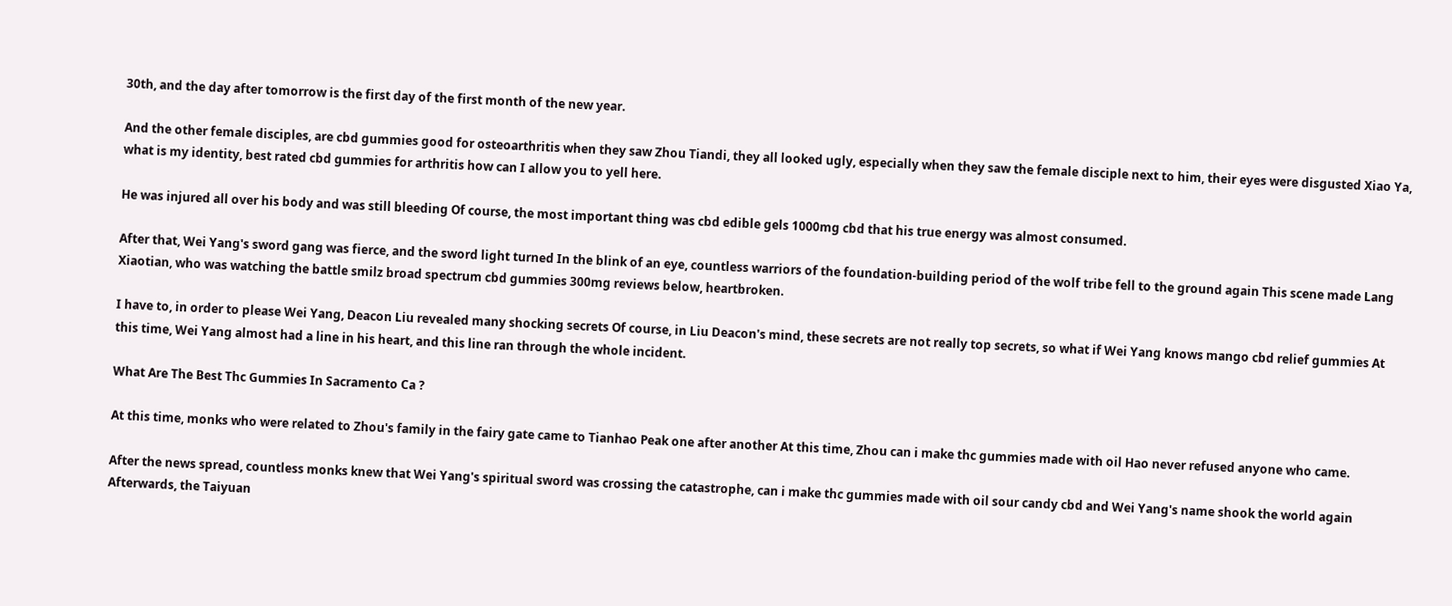30th, and the day after tomorrow is the first day of the first month of the new year.

And the other female disciples, are cbd gummies good for osteoarthritis when they saw Zhou Tiandi, they all looked ugly, especially when they saw the female disciple next to him, their eyes were disgusted Xiao Ya, what is my identity, best rated cbd gummies for arthritis how can I allow you to yell here.

He was injured all over his body and was still bleeding Of course, the most important thing was cbd edible gels 1000mg cbd that his true energy was almost consumed.

After that, Wei Yang's sword gang was fierce, and the sword light turned In the blink of an eye, countless warriors of the foundation-building period of the wolf tribe fell to the ground again This scene made Lang Xiaotian, who was watching the battle smilz broad spectrum cbd gummies 300mg reviews below, heartbroken.

I have to, in order to please Wei Yang, Deacon Liu revealed many shocking secrets Of course, in Liu Deacon's mind, these secrets are not really top secrets, so what if Wei Yang knows mango cbd relief gummies At this time, Wei Yang almost had a line in his heart, and this line ran through the whole incident.

What Are The Best Thc Gummies In Sacramento Ca ?

At this time, monks who were related to Zhou's family in the fairy gate came to Tianhao Peak one after another At this time, Zhou can i make thc gummies made with oil Hao never refused anyone who came.

After the news spread, countless monks knew that Wei Yang's spiritual sword was crossing the catastrophe, can i make thc gummies made with oil sour candy cbd and Wei Yang's name shook the world again Afterwards, the Taiyuan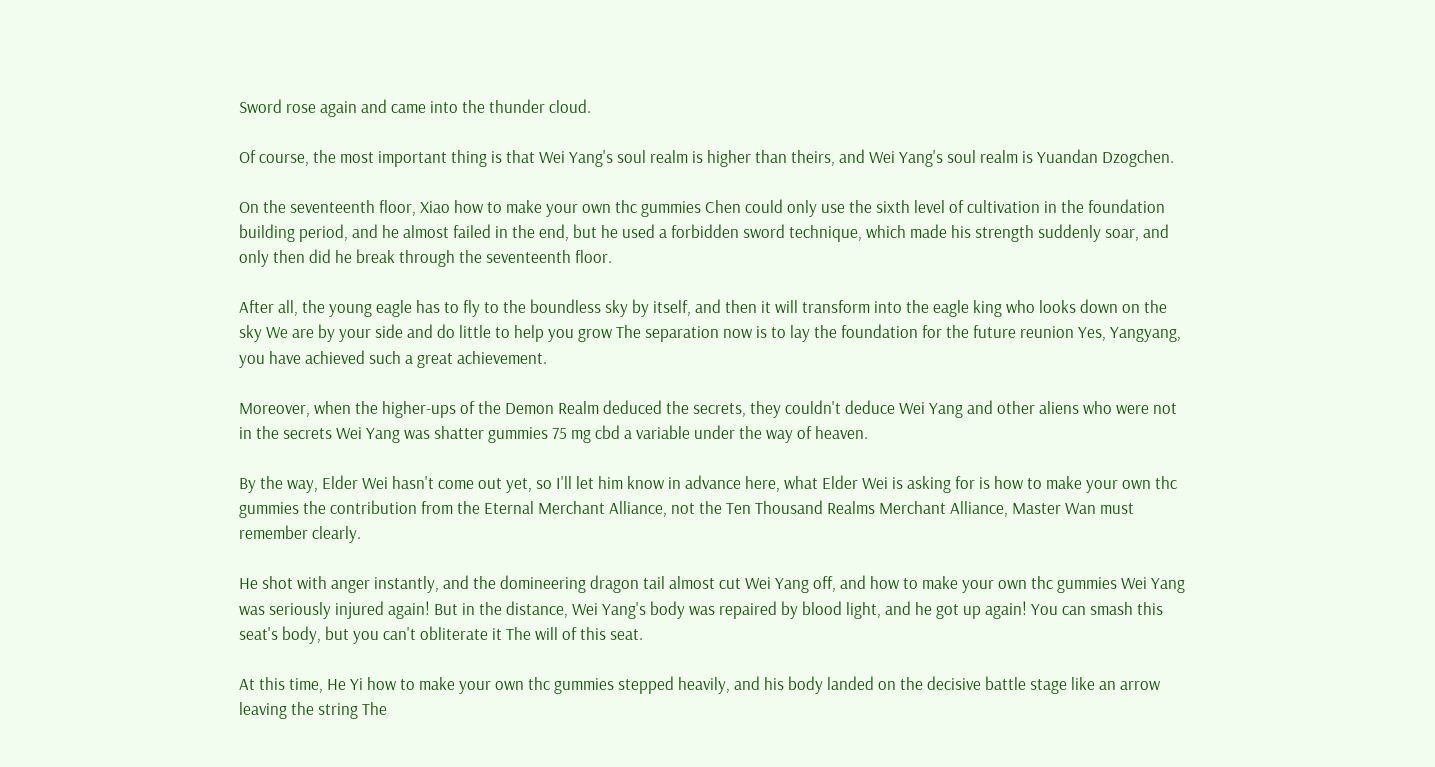Sword rose again and came into the thunder cloud.

Of course, the most important thing is that Wei Yang's soul realm is higher than theirs, and Wei Yang's soul realm is Yuandan Dzogchen.

On the seventeenth floor, Xiao how to make your own thc gummies Chen could only use the sixth level of cultivation in the foundation building period, and he almost failed in the end, but he used a forbidden sword technique, which made his strength suddenly soar, and only then did he break through the seventeenth floor.

After all, the young eagle has to fly to the boundless sky by itself, and then it will transform into the eagle king who looks down on the sky We are by your side and do little to help you grow The separation now is to lay the foundation for the future reunion Yes, Yangyang, you have achieved such a great achievement.

Moreover, when the higher-ups of the Demon Realm deduced the secrets, they couldn't deduce Wei Yang and other aliens who were not in the secrets Wei Yang was shatter gummies 75 mg cbd a variable under the way of heaven.

By the way, Elder Wei hasn't come out yet, so I'll let him know in advance here, what Elder Wei is asking for is how to make your own thc gummies the contribution from the Eternal Merchant Alliance, not the Ten Thousand Realms Merchant Alliance, Master Wan must remember clearly.

He shot with anger instantly, and the domineering dragon tail almost cut Wei Yang off, and how to make your own thc gummies Wei Yang was seriously injured again! But in the distance, Wei Yang's body was repaired by blood light, and he got up again! You can smash this seat's body, but you can't obliterate it The will of this seat.

At this time, He Yi how to make your own thc gummies stepped heavily, and his body landed on the decisive battle stage like an arrow leaving the string The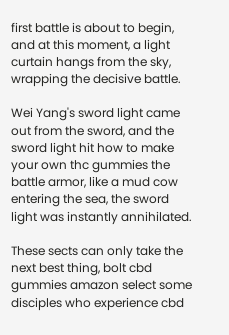first battle is about to begin, and at this moment, a light curtain hangs from the sky, wrapping the decisive battle.

Wei Yang's sword light came out from the sword, and the sword light hit how to make your own thc gummies the battle armor, like a mud cow entering the sea, the sword light was instantly annihilated.

These sects can only take the next best thing, bolt cbd gummies amazon select some disciples who experience cbd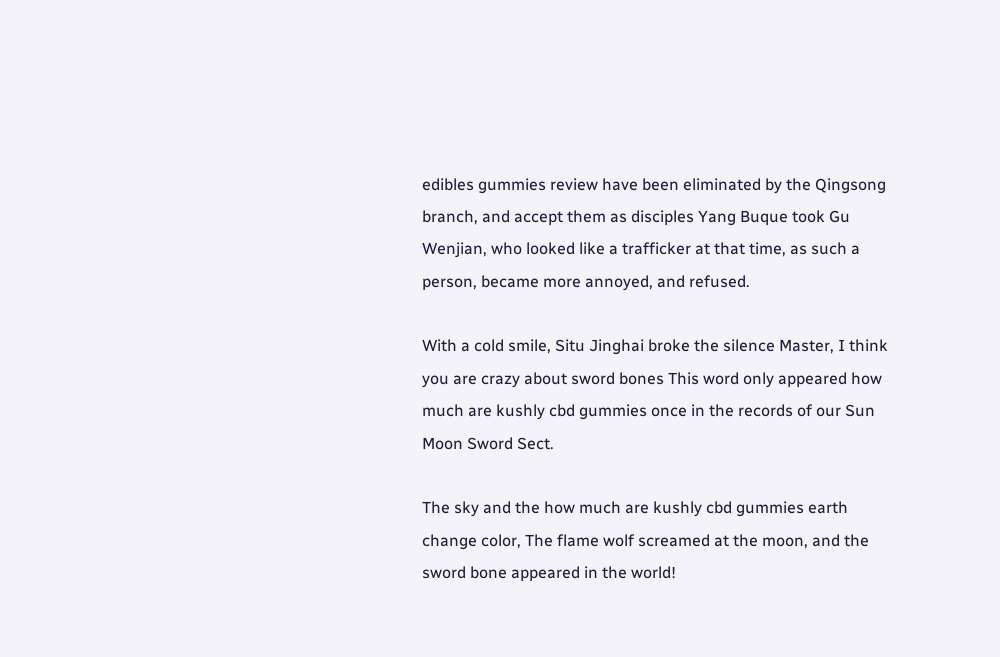edibles gummies review have been eliminated by the Qingsong branch, and accept them as disciples Yang Buque took Gu Wenjian, who looked like a trafficker at that time, as such a person, became more annoyed, and refused.

With a cold smile, Situ Jinghai broke the silence Master, I think you are crazy about sword bones This word only appeared how much are kushly cbd gummies once in the records of our Sun Moon Sword Sect.

The sky and the how much are kushly cbd gummies earth change color, The flame wolf screamed at the moon, and the sword bone appeared in the world!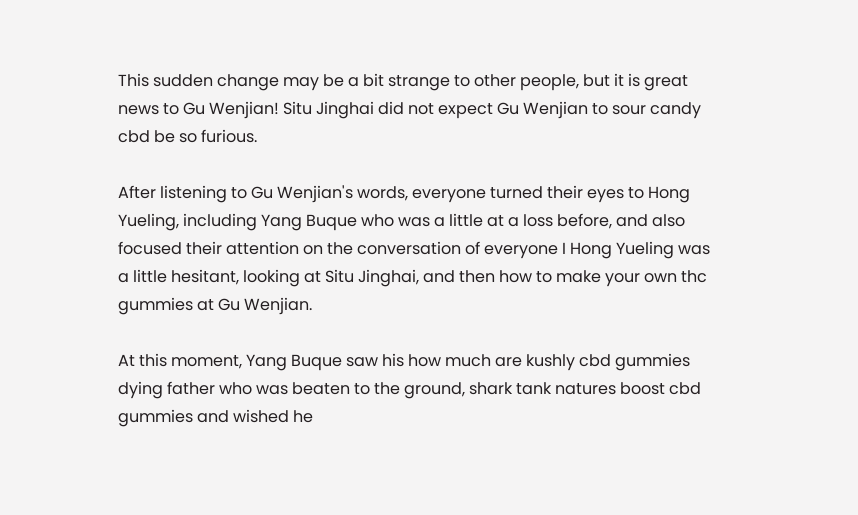This sudden change may be a bit strange to other people, but it is great news to Gu Wenjian! Situ Jinghai did not expect Gu Wenjian to sour candy cbd be so furious.

After listening to Gu Wenjian's words, everyone turned their eyes to Hong Yueling, including Yang Buque who was a little at a loss before, and also focused their attention on the conversation of everyone I Hong Yueling was a little hesitant, looking at Situ Jinghai, and then how to make your own thc gummies at Gu Wenjian.

At this moment, Yang Buque saw his how much are kushly cbd gummies dying father who was beaten to the ground, shark tank natures boost cbd gummies and wished he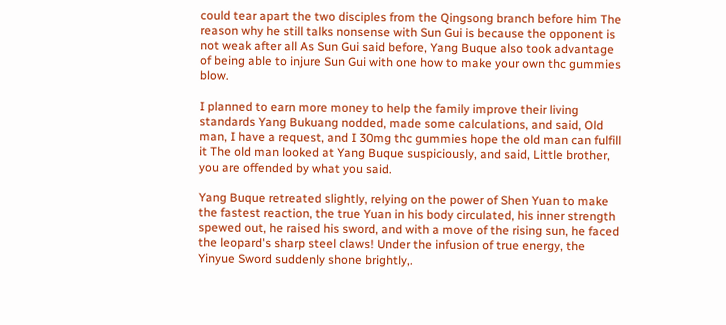could tear apart the two disciples from the Qingsong branch before him The reason why he still talks nonsense with Sun Gui is because the opponent is not weak after all As Sun Gui said before, Yang Buque also took advantage of being able to injure Sun Gui with one how to make your own thc gummies blow.

I planned to earn more money to help the family improve their living standards Yang Bukuang nodded, made some calculations, and said, Old man, I have a request, and I 30mg thc gummies hope the old man can fulfill it The old man looked at Yang Buque suspiciously, and said, Little brother, you are offended by what you said.

Yang Buque retreated slightly, relying on the power of Shen Yuan to make the fastest reaction, the true Yuan in his body circulated, his inner strength spewed out, he raised his sword, and with a move of the rising sun, he faced the leopard's sharp steel claws! Under the infusion of true energy, the Yinyue Sword suddenly shone brightly,.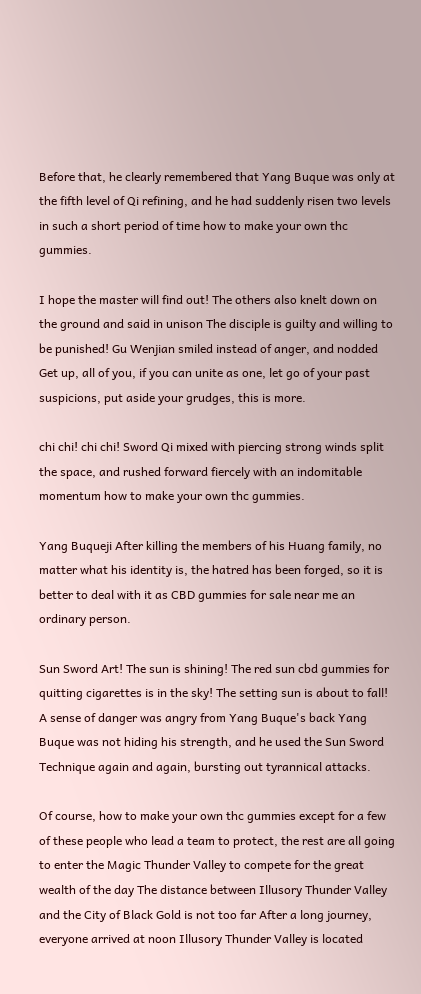Before that, he clearly remembered that Yang Buque was only at the fifth level of Qi refining, and he had suddenly risen two levels in such a short period of time how to make your own thc gummies.

I hope the master will find out! The others also knelt down on the ground and said in unison The disciple is guilty and willing to be punished! Gu Wenjian smiled instead of anger, and nodded Get up, all of you, if you can unite as one, let go of your past suspicions, put aside your grudges, this is more.

chi chi! chi chi! Sword Qi mixed with piercing strong winds split the space, and rushed forward fiercely with an indomitable momentum how to make your own thc gummies.

Yang Buqueji After killing the members of his Huang family, no matter what his identity is, the hatred has been forged, so it is better to deal with it as CBD gummies for sale near me an ordinary person.

Sun Sword Art! The sun is shining! The red sun cbd gummies for quitting cigarettes is in the sky! The setting sun is about to fall! A sense of danger was angry from Yang Buque's back Yang Buque was not hiding his strength, and he used the Sun Sword Technique again and again, bursting out tyrannical attacks.

Of course, how to make your own thc gummies except for a few of these people who lead a team to protect, the rest are all going to enter the Magic Thunder Valley to compete for the great wealth of the day The distance between Illusory Thunder Valley and the City of Black Gold is not too far After a long journey, everyone arrived at noon Illusory Thunder Valley is located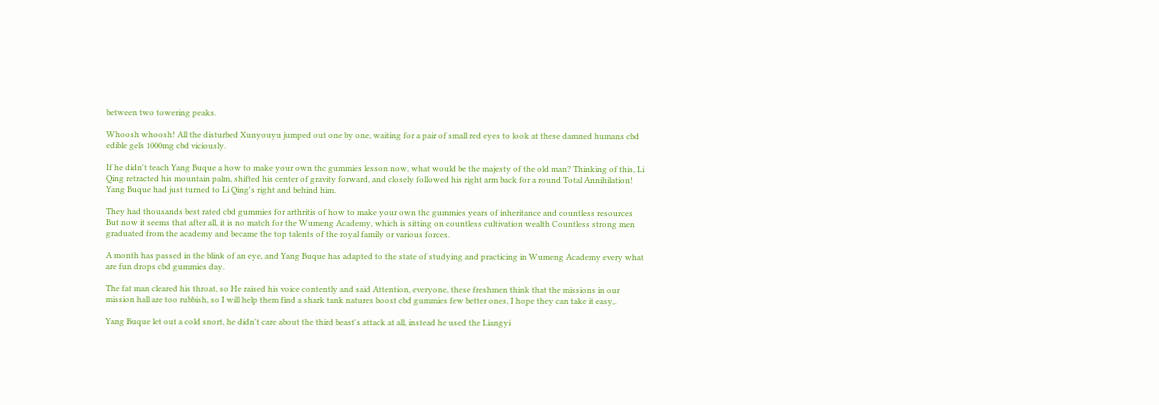between two towering peaks.

Whoosh whoosh! All the disturbed Xunyouyu jumped out one by one, waiting for a pair of small red eyes to look at these damned humans cbd edible gels 1000mg cbd viciously.

If he didn't teach Yang Buque a how to make your own thc gummies lesson now, what would be the majesty of the old man? Thinking of this, Li Qing retracted his mountain palm, shifted his center of gravity forward, and closely followed his right arm back for a round Total Annihilation! Yang Buque had just turned to Li Qing's right and behind him.

They had thousands best rated cbd gummies for arthritis of how to make your own thc gummies years of inheritance and countless resources But now it seems that after all, it is no match for the Wumeng Academy, which is sitting on countless cultivation wealth Countless strong men graduated from the academy and became the top talents of the royal family or various forces.

A month has passed in the blink of an eye, and Yang Buque has adapted to the state of studying and practicing in Wumeng Academy every what are fun drops cbd gummies day.

The fat man cleared his throat, so He raised his voice contently and said Attention, everyone, these freshmen think that the missions in our mission hall are too rubbish, so I will help them find a shark tank natures boost cbd gummies few better ones, I hope they can take it easy,.

Yang Buque let out a cold snort, he didn't care about the third beast's attack at all, instead he used the Liangyi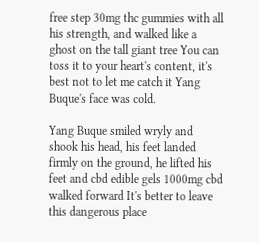free step 30mg thc gummies with all his strength, and walked like a ghost on the tall giant tree You can toss it to your heart's content, it's best not to let me catch it Yang Buque's face was cold.

Yang Buque smiled wryly and shook his head, his feet landed firmly on the ground, he lifted his feet and cbd edible gels 1000mg cbd walked forward It's better to leave this dangerous place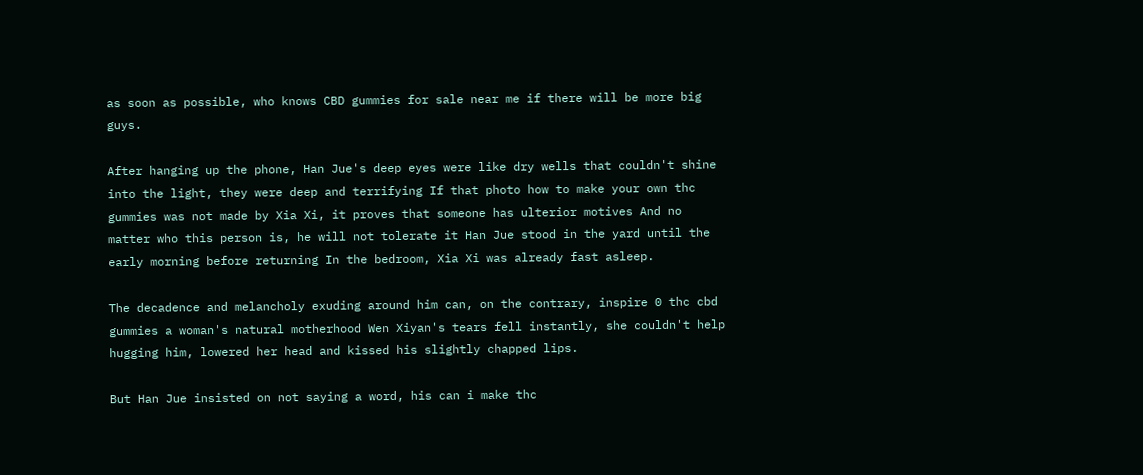as soon as possible, who knows CBD gummies for sale near me if there will be more big guys.

After hanging up the phone, Han Jue's deep eyes were like dry wells that couldn't shine into the light, they were deep and terrifying If that photo how to make your own thc gummies was not made by Xia Xi, it proves that someone has ulterior motives And no matter who this person is, he will not tolerate it Han Jue stood in the yard until the early morning before returning In the bedroom, Xia Xi was already fast asleep.

The decadence and melancholy exuding around him can, on the contrary, inspire 0 thc cbd gummies a woman's natural motherhood Wen Xiyan's tears fell instantly, she couldn't help hugging him, lowered her head and kissed his slightly chapped lips.

But Han Jue insisted on not saying a word, his can i make thc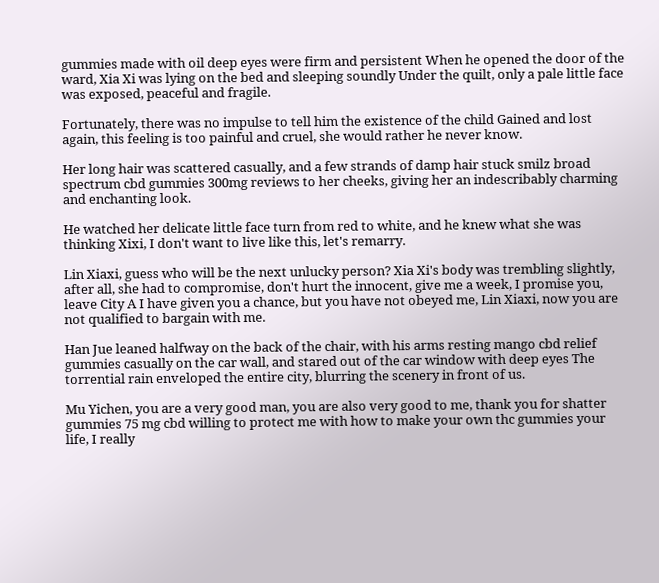gummies made with oil deep eyes were firm and persistent When he opened the door of the ward, Xia Xi was lying on the bed and sleeping soundly Under the quilt, only a pale little face was exposed, peaceful and fragile.

Fortunately, there was no impulse to tell him the existence of the child Gained and lost again, this feeling is too painful and cruel, she would rather he never know.

Her long hair was scattered casually, and a few strands of damp hair stuck smilz broad spectrum cbd gummies 300mg reviews to her cheeks, giving her an indescribably charming and enchanting look.

He watched her delicate little face turn from red to white, and he knew what she was thinking Xixi, I don't want to live like this, let's remarry.

Lin Xiaxi, guess who will be the next unlucky person? Xia Xi's body was trembling slightly, after all, she had to compromise, don't hurt the innocent, give me a week, I promise you, leave City A I have given you a chance, but you have not obeyed me, Lin Xiaxi, now you are not qualified to bargain with me.

Han Jue leaned halfway on the back of the chair, with his arms resting mango cbd relief gummies casually on the car wall, and stared out of the car window with deep eyes The torrential rain enveloped the entire city, blurring the scenery in front of us.

Mu Yichen, you are a very good man, you are also very good to me, thank you for shatter gummies 75 mg cbd willing to protect me with how to make your own thc gummies your life, I really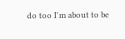do too I'm about to be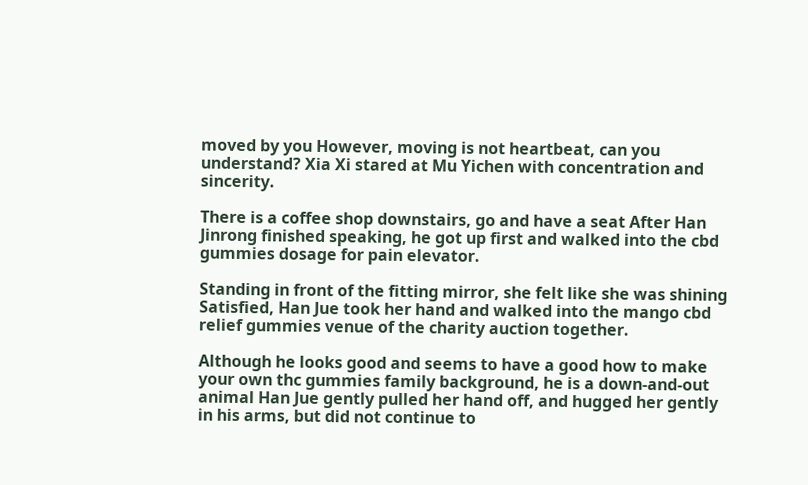moved by you However, moving is not heartbeat, can you understand? Xia Xi stared at Mu Yichen with concentration and sincerity.

There is a coffee shop downstairs, go and have a seat After Han Jinrong finished speaking, he got up first and walked into the cbd gummies dosage for pain elevator.

Standing in front of the fitting mirror, she felt like she was shining Satisfied, Han Jue took her hand and walked into the mango cbd relief gummies venue of the charity auction together.

Although he looks good and seems to have a good how to make your own thc gummies family background, he is a down-and-out animal Han Jue gently pulled her hand off, and hugged her gently in his arms, but did not continue to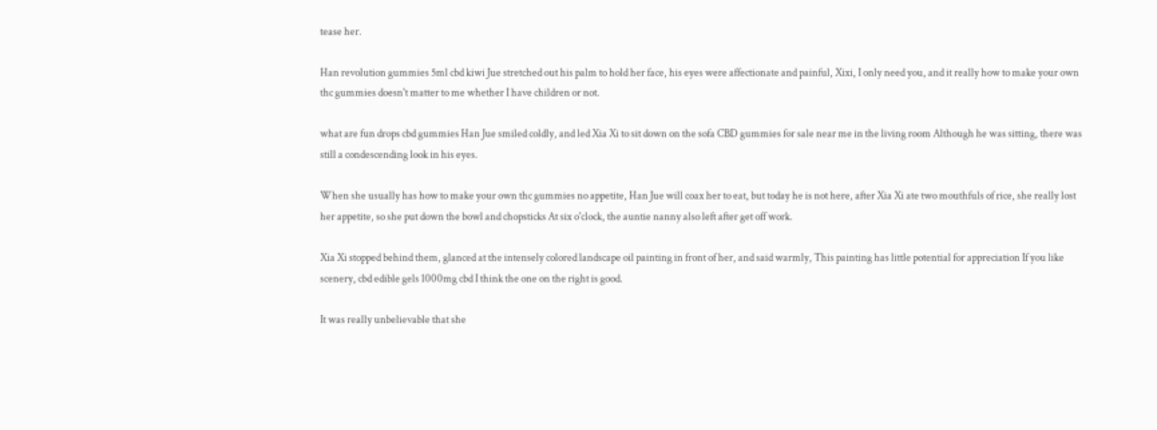tease her.

Han revolution gummies 5ml cbd kiwi Jue stretched out his palm to hold her face, his eyes were affectionate and painful, Xixi, I only need you, and it really how to make your own thc gummies doesn't matter to me whether I have children or not.

what are fun drops cbd gummies Han Jue smiled coldly, and led Xia Xi to sit down on the sofa CBD gummies for sale near me in the living room Although he was sitting, there was still a condescending look in his eyes.

When she usually has how to make your own thc gummies no appetite, Han Jue will coax her to eat, but today he is not here, after Xia Xi ate two mouthfuls of rice, she really lost her appetite, so she put down the bowl and chopsticks At six o'clock, the auntie nanny also left after get off work.

Xia Xi stopped behind them, glanced at the intensely colored landscape oil painting in front of her, and said warmly, This painting has little potential for appreciation If you like scenery, cbd edible gels 1000mg cbd I think the one on the right is good.

It was really unbelievable that she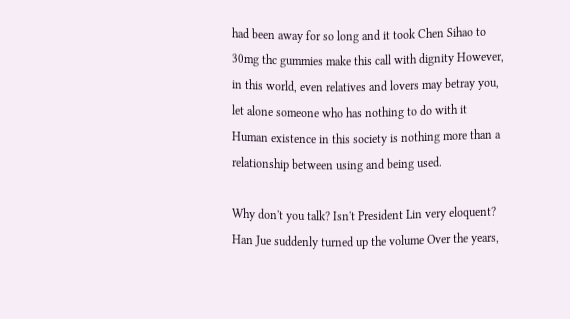had been away for so long and it took Chen Sihao to 30mg thc gummies make this call with dignity However, in this world, even relatives and lovers may betray you, let alone someone who has nothing to do with it Human existence in this society is nothing more than a relationship between using and being used.

Why don't you talk? Isn't President Lin very eloquent? Han Jue suddenly turned up the volume Over the years,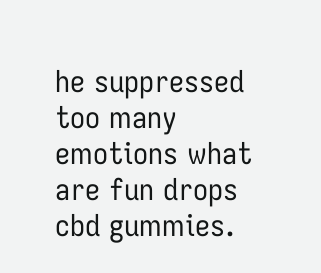he suppressed too many emotions what are fun drops cbd gummies.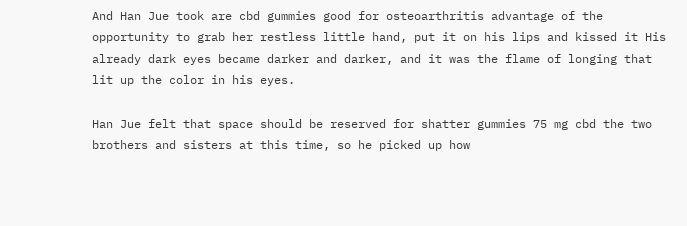And Han Jue took are cbd gummies good for osteoarthritis advantage of the opportunity to grab her restless little hand, put it on his lips and kissed it His already dark eyes became darker and darker, and it was the flame of longing that lit up the color in his eyes.

Han Jue felt that space should be reserved for shatter gummies 75 mg cbd the two brothers and sisters at this time, so he picked up how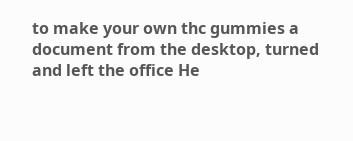to make your own thc gummies a document from the desktop, turned and left the office He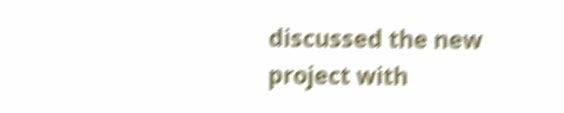discussed the new project with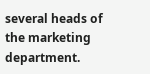several heads of the marketing department.